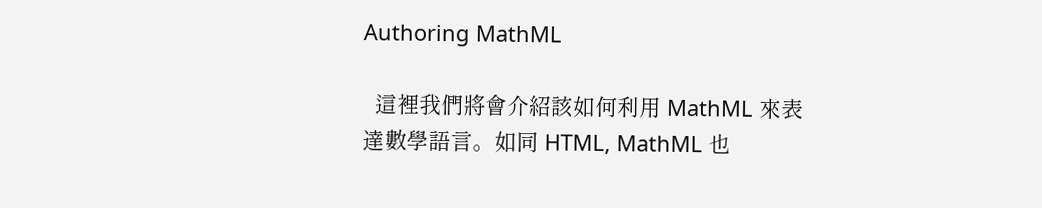Authoring MathML

  這裡我們將會介紹該如何利用 MathML 來表達數學語言。如同 HTML, MathML 也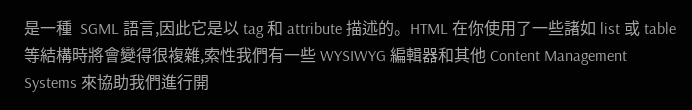是一種  SGML 語言,因此它是以 tag 和 attribute 描述的。HTML 在你使用了一些諸如 list 或 table 等結構時將會變得很複雜,索性我們有一些 WYSIWYG 編輯器和其他 Content Management Systems 來協助我們進行開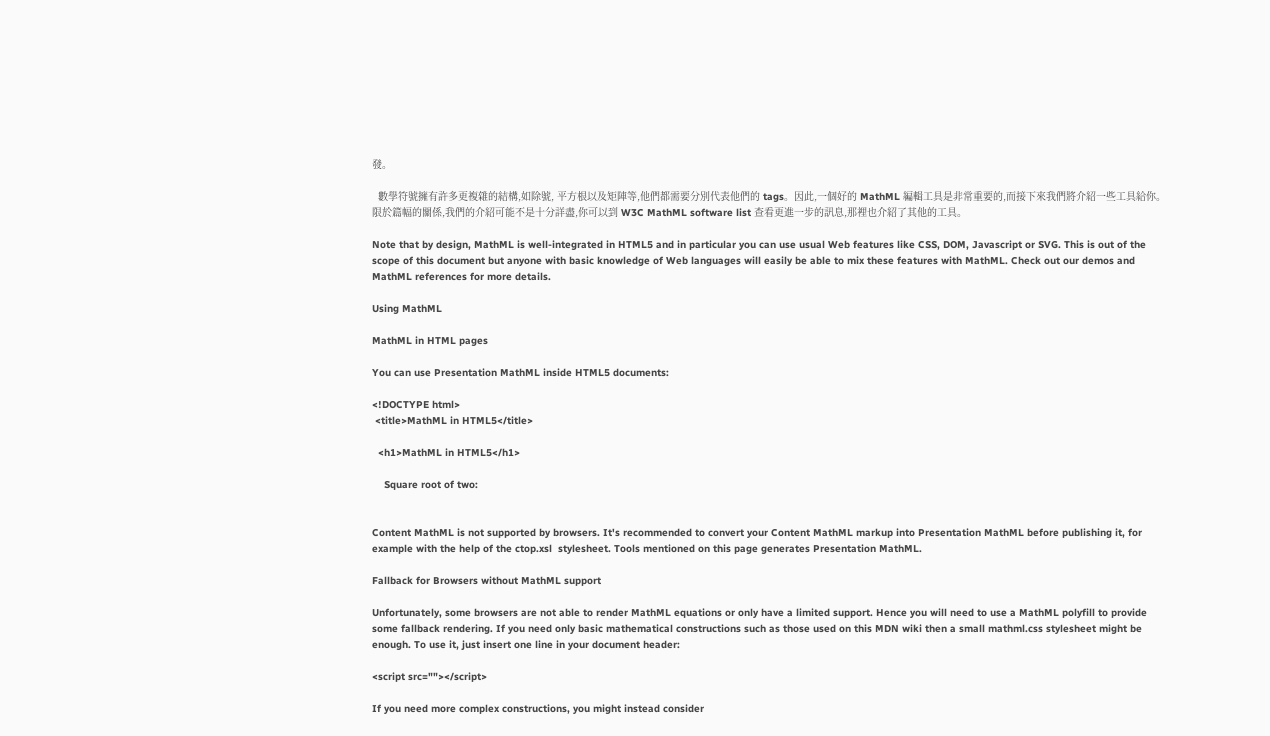發。

  數學符號擁有許多更複雜的結構,如除號, 平方根以及矩陣等,他們都需要分別代表他們的 tags。因此,一個好的 MathML 編輯工具是非常重要的,而接下來我們將介紹一些工具給你。限於篇幅的關係,我們的介紹可能不是十分詳盡,你可以到 W3C MathML software list 查看更進一步的訊息,那裡也介紹了其他的工具。

Note that by design, MathML is well-integrated in HTML5 and in particular you can use usual Web features like CSS, DOM, Javascript or SVG. This is out of the scope of this document but anyone with basic knowledge of Web languages will easily be able to mix these features with MathML. Check out our demos and MathML references for more details.

Using MathML

MathML in HTML pages

You can use Presentation MathML inside HTML5 documents:

<!DOCTYPE html>
 <title>MathML in HTML5</title>

  <h1>MathML in HTML5</h1>

    Square root of two:


Content MathML is not supported by browsers. It's recommended to convert your Content MathML markup into Presentation MathML before publishing it, for example with the help of the ctop.xsl  stylesheet. Tools mentioned on this page generates Presentation MathML.

Fallback for Browsers without MathML support

Unfortunately, some browsers are not able to render MathML equations or only have a limited support. Hence you will need to use a MathML polyfill to provide some fallback rendering. If you need only basic mathematical constructions such as those used on this MDN wiki then a small mathml.css stylesheet might be enough. To use it, just insert one line in your document header:

<script src=""></script>

If you need more complex constructions, you might instead consider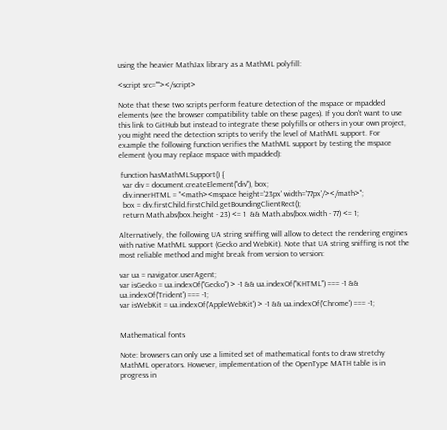using the heavier MathJax library as a MathML polyfill:

<script src=""></script>

Note that these two scripts perform feature detection of the mspace or mpadded elements (see the browser compatibility table on these pages). If you don't want to use this link to GitHub but instead to integrate these polyfills or others in your own project, you might need the detection scripts to verify the level of MathML support. For example the following function verifies the MathML support by testing the mspace element (you may replace mspace with mpadded):

 function hasMathMLSupport() {
  var div = document.createElement("div"), box;
  div.innerHTML = "<math><mspace height='23px' width='77px'/></math>";
  box = div.firstChild.firstChild.getBoundingClientRect();
  return Math.abs(box.height - 23) <= 1  && Math.abs(box.width - 77) <= 1;

Alternatively, the following UA string sniffing will allow to detect the rendering engines with native MathML support (Gecko and WebKit). Note that UA string sniffing is not the most reliable method and might break from version to version:

var ua = navigator.userAgent;
var isGecko = ua.indexOf("Gecko") > -1 && ua.indexOf("KHTML") === -1 && ua.indexOf('Trident') === -1;
var isWebKit = ua.indexOf('AppleWebKit') > -1 && ua.indexOf('Chrome') === -1;


Mathematical fonts

Note: browsers can only use a limited set of mathematical fonts to draw stretchy MathML operators. However, implementation of the OpenType MATH table is in progress in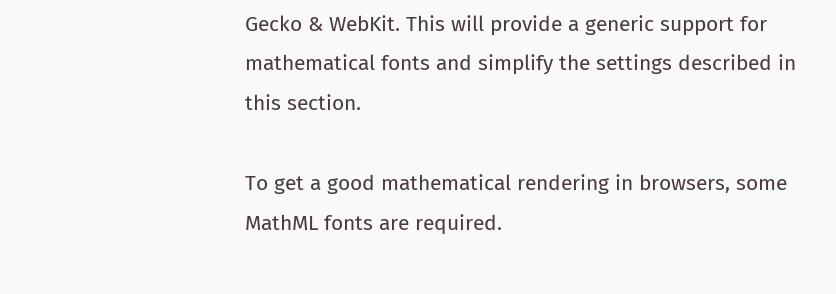Gecko & WebKit. This will provide a generic support for mathematical fonts and simplify the settings described in this section.

To get a good mathematical rendering in browsers, some MathML fonts are required.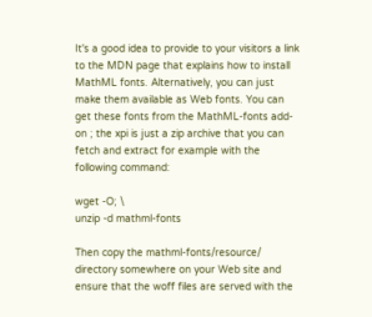It's a good idea to provide to your visitors a link to the MDN page that explains how to install MathML fonts. Alternatively, you can just make them available as Web fonts. You can get these fonts from the MathML-fonts add-on ; the xpi is just a zip archive that you can fetch and extract for example with the following command:

wget -O; \
unzip -d mathml-fonts

Then copy the mathml-fonts/resource/ directory somewhere on your Web site and ensure that the woff files are served with the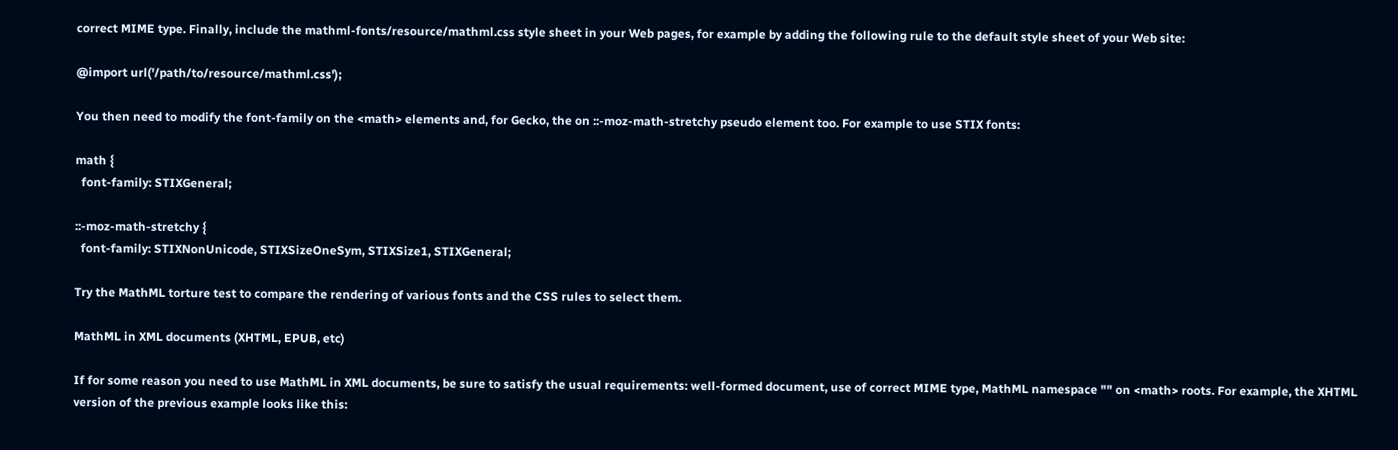correct MIME type. Finally, include the mathml-fonts/resource/mathml.css style sheet in your Web pages, for example by adding the following rule to the default style sheet of your Web site:

@import url('/path/to/resource/mathml.css');

You then need to modify the font-family on the <math> elements and, for Gecko, the on ::-moz-math-stretchy pseudo element too. For example to use STIX fonts:

math {
  font-family: STIXGeneral;

::-moz-math-stretchy {
  font-family: STIXNonUnicode, STIXSizeOneSym, STIXSize1, STIXGeneral;

Try the MathML torture test to compare the rendering of various fonts and the CSS rules to select them.

MathML in XML documents (XHTML, EPUB, etc)

If for some reason you need to use MathML in XML documents, be sure to satisfy the usual requirements: well-formed document, use of correct MIME type, MathML namespace "" on <math> roots. For example, the XHTML version of the previous example looks like this: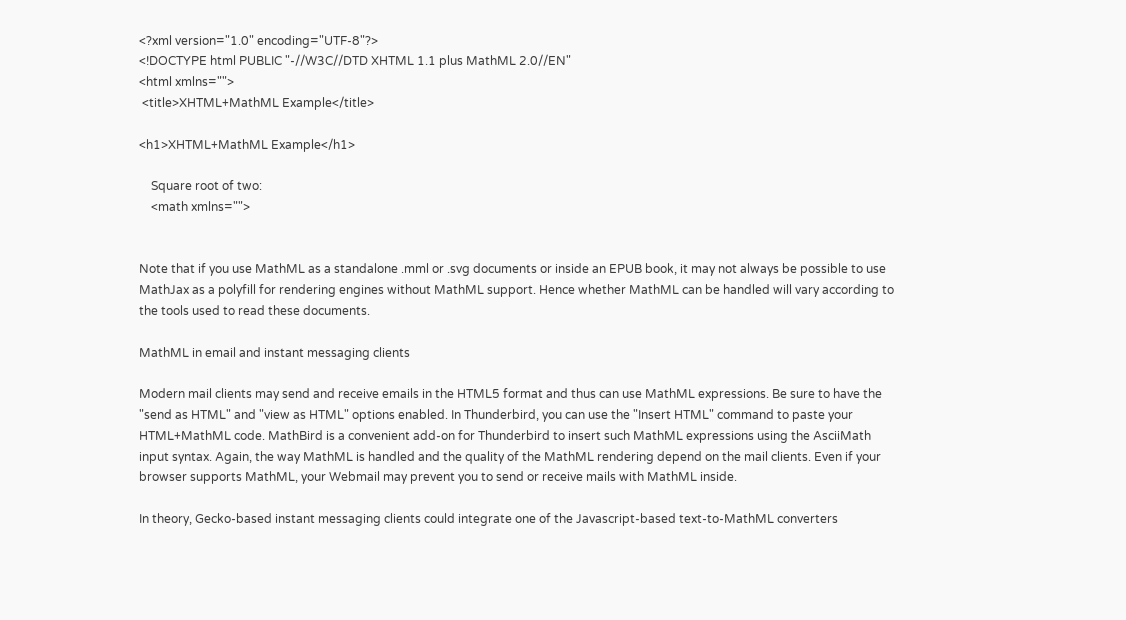<?xml version="1.0" encoding="UTF-8"?>
<!DOCTYPE html PUBLIC "-//W3C//DTD XHTML 1.1 plus MathML 2.0//EN"
<html xmlns="">
 <title>XHTML+MathML Example</title>

<h1>XHTML+MathML Example</h1>

    Square root of two:
    <math xmlns="">


Note that if you use MathML as a standalone .mml or .svg documents or inside an EPUB book, it may not always be possible to use MathJax as a polyfill for rendering engines without MathML support. Hence whether MathML can be handled will vary according to the tools used to read these documents.

MathML in email and instant messaging clients

Modern mail clients may send and receive emails in the HTML5 format and thus can use MathML expressions. Be sure to have the "send as HTML" and "view as HTML" options enabled. In Thunderbird, you can use the "Insert HTML" command to paste your HTML+MathML code. MathBird is a convenient add-on for Thunderbird to insert such MathML expressions using the AsciiMath input syntax. Again, the way MathML is handled and the quality of the MathML rendering depend on the mail clients. Even if your browser supports MathML, your Webmail may prevent you to send or receive mails with MathML inside.

In theory, Gecko-based instant messaging clients could integrate one of the Javascript-based text-to-MathML converters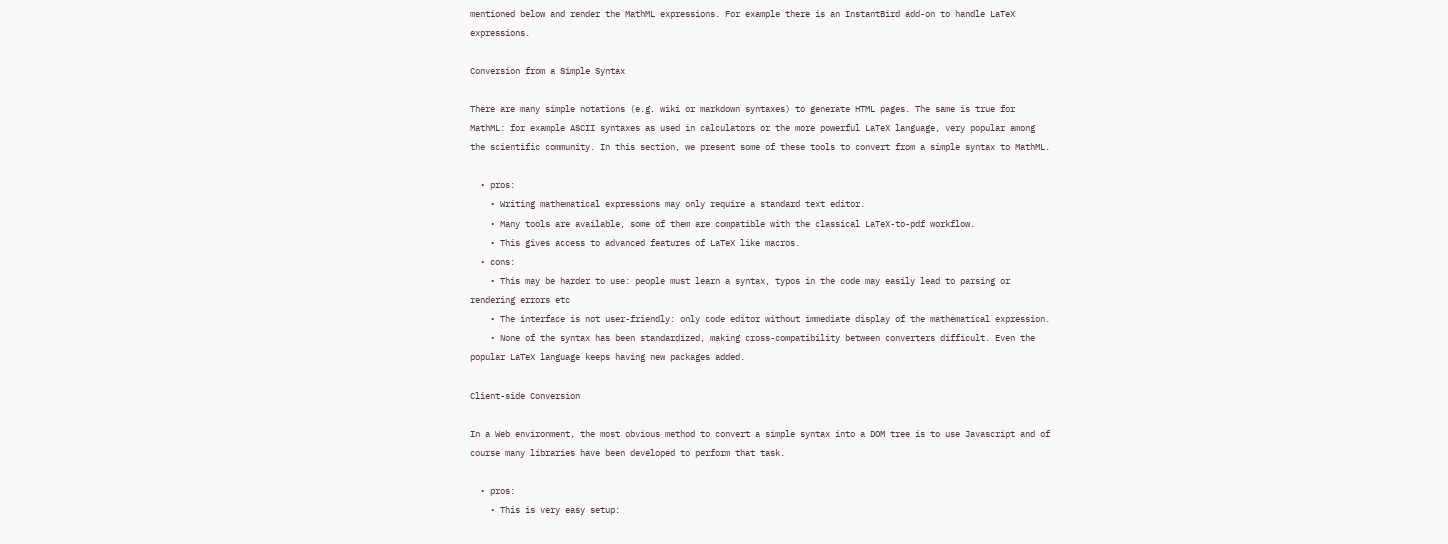mentioned below and render the MathML expressions. For example there is an InstantBird add-on to handle LaTeX expressions.

Conversion from a Simple Syntax

There are many simple notations (e.g. wiki or markdown syntaxes) to generate HTML pages. The same is true for MathML: for example ASCII syntaxes as used in calculators or the more powerful LaTeX language, very popular among the scientific community. In this section, we present some of these tools to convert from a simple syntax to MathML.

  • pros:
    • Writing mathematical expressions may only require a standard text editor.
    • Many tools are available, some of them are compatible with the classical LaTeX-to-pdf workflow.
    • This gives access to advanced features of LaTeX like macros.
  • cons:
    • This may be harder to use: people must learn a syntax, typos in the code may easily lead to parsing or rendering errors etc
    • The interface is not user-friendly: only code editor without immediate display of the mathematical expression.
    • None of the syntax has been standardized, making cross-compatibility between converters difficult. Even the popular LaTeX language keeps having new packages added.

Client-side Conversion

In a Web environment, the most obvious method to convert a simple syntax into a DOM tree is to use Javascript and of course many libraries have been developed to perform that task.

  • pros:
    • This is very easy setup: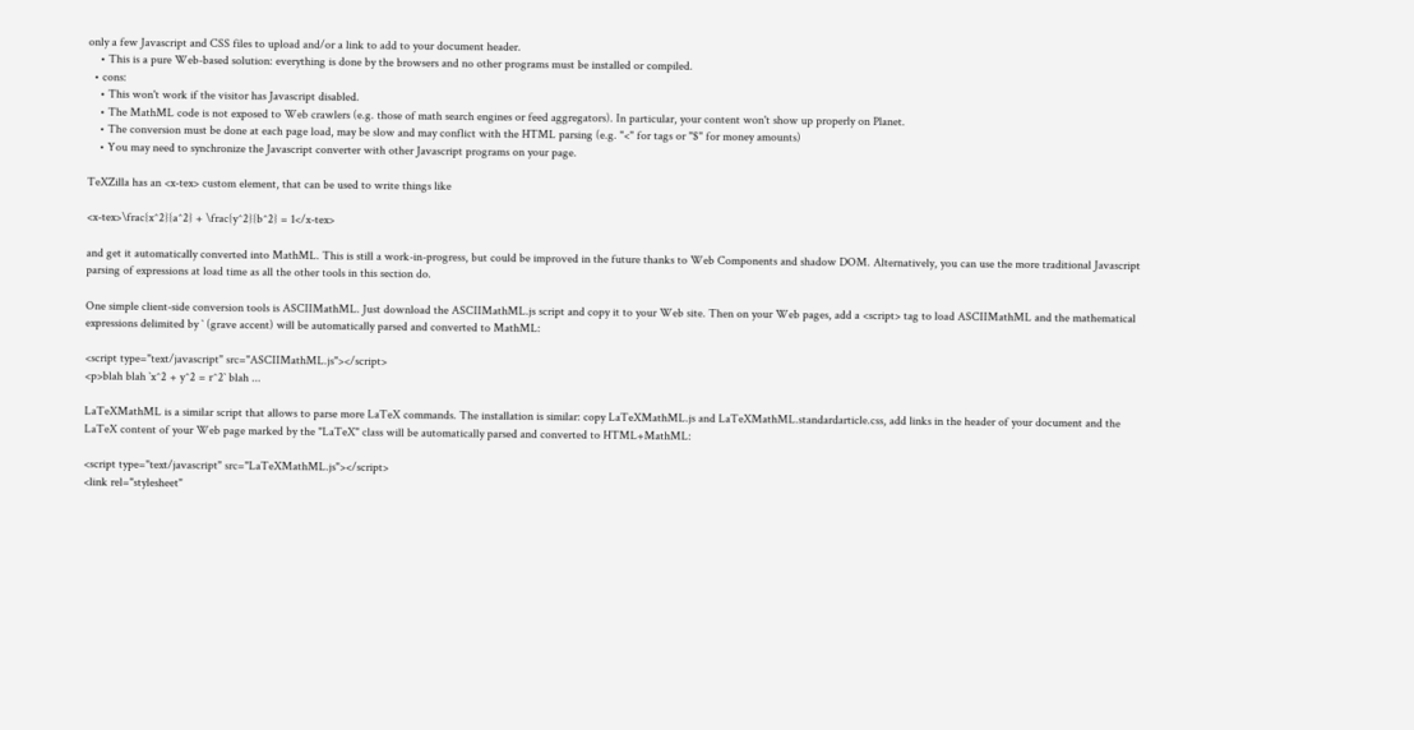only a few Javascript and CSS files to upload and/or a link to add to your document header.
    • This is a pure Web-based solution: everything is done by the browsers and no other programs must be installed or compiled.
  • cons:
    • This won't work if the visitor has Javascript disabled.
    • The MathML code is not exposed to Web crawlers (e.g. those of math search engines or feed aggregators). In particular, your content won't show up properly on Planet.
    • The conversion must be done at each page load, may be slow and may conflict with the HTML parsing (e.g. "<" for tags or "$" for money amounts)
    • You may need to synchronize the Javascript converter with other Javascript programs on your page.

TeXZilla has an <x-tex> custom element, that can be used to write things like

<x-tex>\frac{x^2}{a^2} + \frac{y^2}{b^2} = 1</x-tex>

and get it automatically converted into MathML. This is still a work-in-progress, but could be improved in the future thanks to Web Components and shadow DOM. Alternatively, you can use the more traditional Javascript parsing of expressions at load time as all the other tools in this section do.

One simple client-side conversion tools is ASCIIMathML. Just download the ASCIIMathML.js script and copy it to your Web site. Then on your Web pages, add a <script> tag to load ASCIIMathML and the mathematical expressions delimited by ` (grave accent) will be automatically parsed and converted to MathML:

<script type="text/javascript" src="ASCIIMathML.js"></script>
<p>blah blah `x^2 + y^2 = r^2` blah ...

LaTeXMathML is a similar script that allows to parse more LaTeX commands. The installation is similar: copy LaTeXMathML.js and LaTeXMathML.standardarticle.css, add links in the header of your document and the LaTeX content of your Web page marked by the "LaTeX" class will be automatically parsed and converted to HTML+MathML:

<script type="text/javascript" src="LaTeXMathML.js"></script>
<link rel="stylesheet"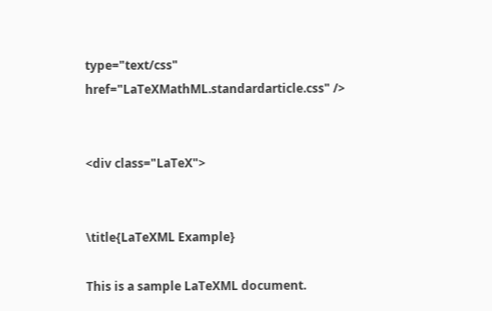type="text/css" href="LaTeXMathML.standardarticle.css" />


<div class="LaTeX">


\title{LaTeXML Example}

This is a sample LaTeXML document.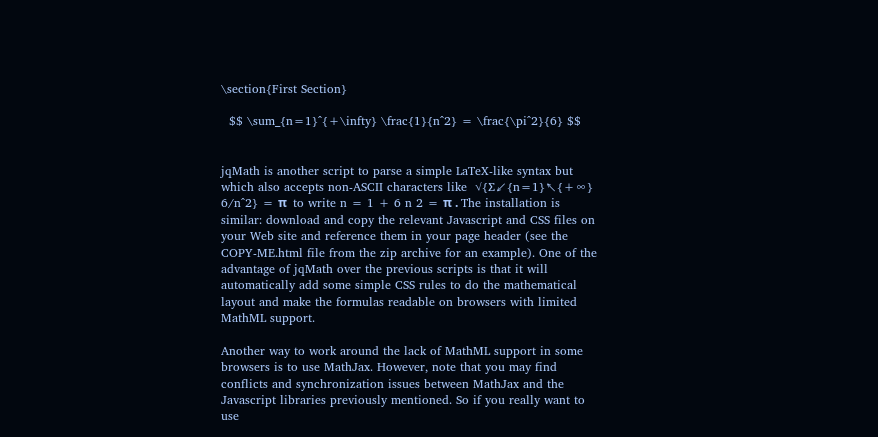\section{First Section}

  $$ \sum_{n=1}^{+\infty} \frac{1}{n^2} = \frac{\pi^2}{6} $$


jqMath is another script to parse a simple LaTeX-like syntax but which also accepts non-ASCII characters like  √{∑↙{n=1}↖{+∞} 6/n^2} = π  to write n = 1 + 6 n 2 = π . The installation is similar: download and copy the relevant Javascript and CSS files on your Web site and reference them in your page header (see the COPY-ME.html file from the zip archive for an example). One of the advantage of jqMath over the previous scripts is that it will automatically add some simple CSS rules to do the mathematical layout and make the formulas readable on browsers with limited MathML support.

Another way to work around the lack of MathML support in some browsers is to use MathJax. However, note that you may find conflicts and synchronization issues between MathJax and the Javascript libraries previously mentioned. So if you really want to use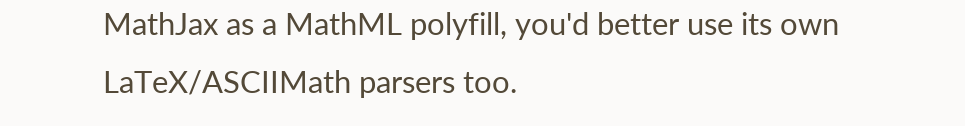MathJax as a MathML polyfill, you'd better use its own LaTeX/ASCIIMath parsers too.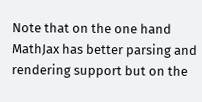Note that on the one hand MathJax has better parsing and rendering support but on the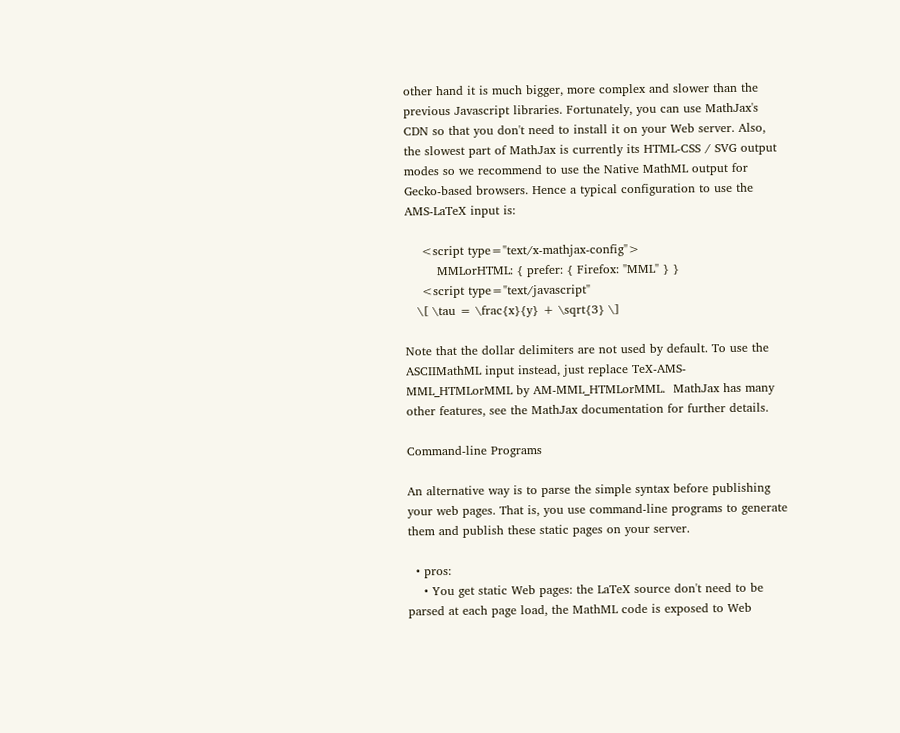other hand it is much bigger, more complex and slower than the previous Javascript libraries. Fortunately, you can use MathJax's CDN so that you don't need to install it on your Web server. Also, the slowest part of MathJax is currently its HTML-CSS / SVG output modes so we recommend to use the Native MathML output for Gecko-based browsers. Hence a typical configuration to use the AMS-LaTeX input is:

    <script type="text/x-mathjax-config">
        MMLorHTML: { prefer: { Firefox: "MML" } }
    <script type="text/javascript"
   \[ \tau = \frac{x}{y} + \sqrt{3} \]

Note that the dollar delimiters are not used by default. To use the ASCIIMathML input instead, just replace TeX-AMS-MML_HTMLorMML by AM-MML_HTMLorMML.  MathJax has many other features, see the MathJax documentation for further details.

Command-line Programs

An alternative way is to parse the simple syntax before publishing your web pages. That is, you use command-line programs to generate them and publish these static pages on your server.

  • pros:
    • You get static Web pages: the LaTeX source don't need to be parsed at each page load, the MathML code is exposed to Web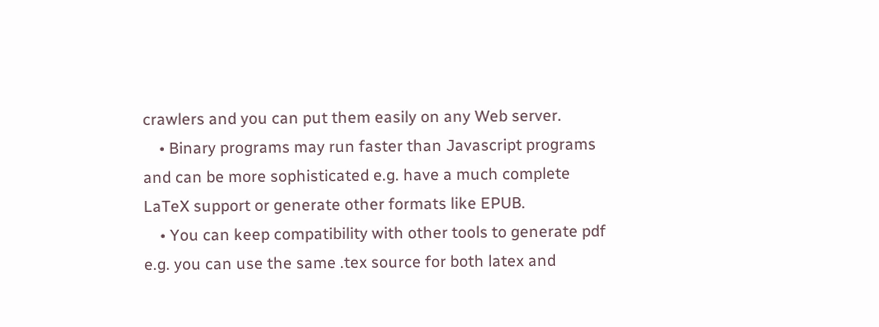crawlers and you can put them easily on any Web server.
    • Binary programs may run faster than Javascript programs and can be more sophisticated e.g. have a much complete LaTeX support or generate other formats like EPUB.
    • You can keep compatibility with other tools to generate pdf e.g. you can use the same .tex source for both latex and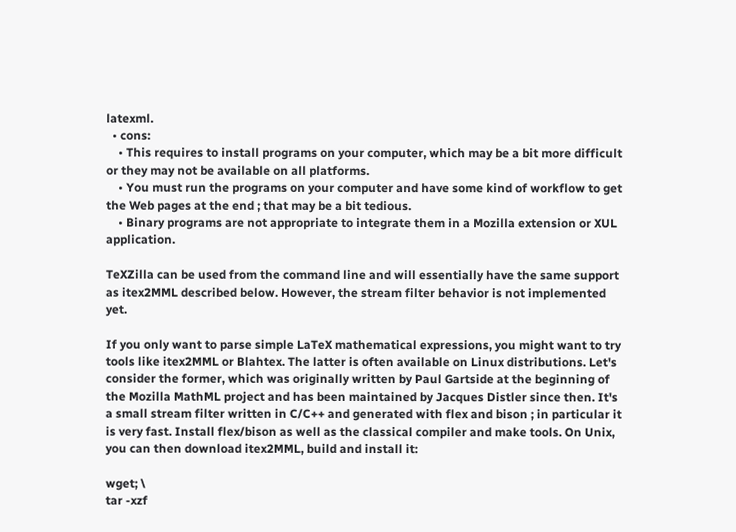latexml.
  • cons:
    • This requires to install programs on your computer, which may be a bit more difficult or they may not be available on all platforms.
    • You must run the programs on your computer and have some kind of workflow to get the Web pages at the end ; that may be a bit tedious.
    • Binary programs are not appropriate to integrate them in a Mozilla extension or XUL application.

TeXZilla can be used from the command line and will essentially have the same support as itex2MML described below. However, the stream filter behavior is not implemented yet.

If you only want to parse simple LaTeX mathematical expressions, you might want to try tools like itex2MML or Blahtex. The latter is often available on Linux distributions. Let's consider the former, which was originally written by Paul Gartside at the beginning of the Mozilla MathML project and has been maintained by Jacques Distler since then. It's a small stream filter written in C/C++ and generated with flex and bison ; in particular it is very fast. Install flex/bison as well as the classical compiler and make tools. On Unix, you can then download itex2MML, build and install it:

wget; \
tar -xzf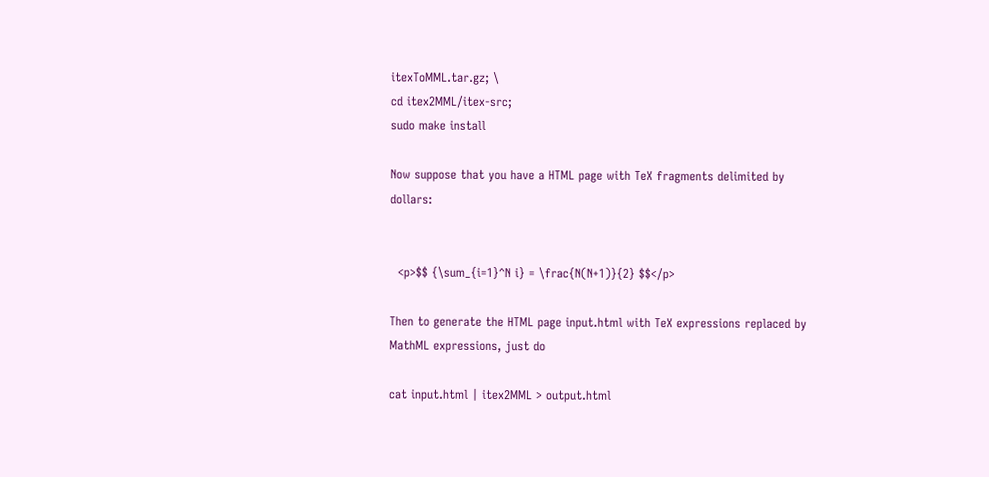itexToMML.tar.gz; \
cd itex2MML/itex-src;
sudo make install

Now suppose that you have a HTML page with TeX fragments delimited by dollars:


  <p>$$ {\sum_{i=1}^N i} = \frac{N(N+1)}{2} $$</p>

Then to generate the HTML page input.html with TeX expressions replaced by MathML expressions, just do

cat input.html | itex2MML > output.html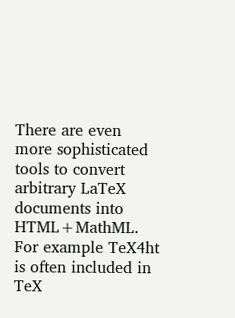There are even more sophisticated tools to convert arbitrary LaTeX documents into HTML+MathML. For example TeX4ht is often included in TeX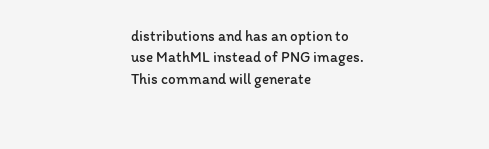distributions and has an option to use MathML instead of PNG images. This command will generate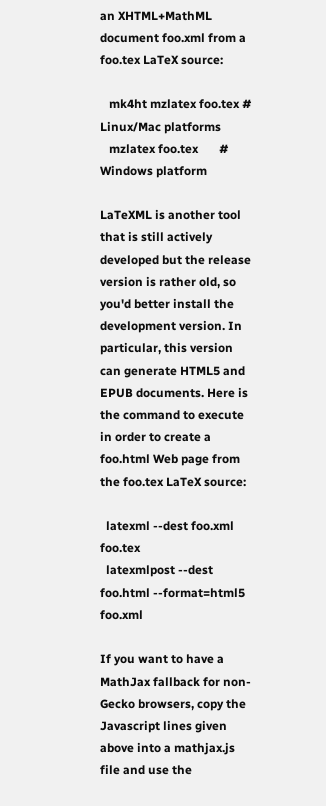an XHTML+MathML document foo.xml from a foo.tex LaTeX source:

   mk4ht mzlatex foo.tex # Linux/Mac platforms
   mzlatex foo.tex       # Windows platform

LaTeXML is another tool that is still actively developed but the release version is rather old, so you'd better install the development version. In particular, this version can generate HTML5 and EPUB documents. Here is the command to execute in order to create a foo.html Web page from the foo.tex LaTeX source:

  latexml --dest foo.xml foo.tex
  latexmlpost --dest foo.html --format=html5 foo.xml

If you want to have a MathJax fallback for non-Gecko browsers, copy the Javascript lines given above into a mathjax.js file and use the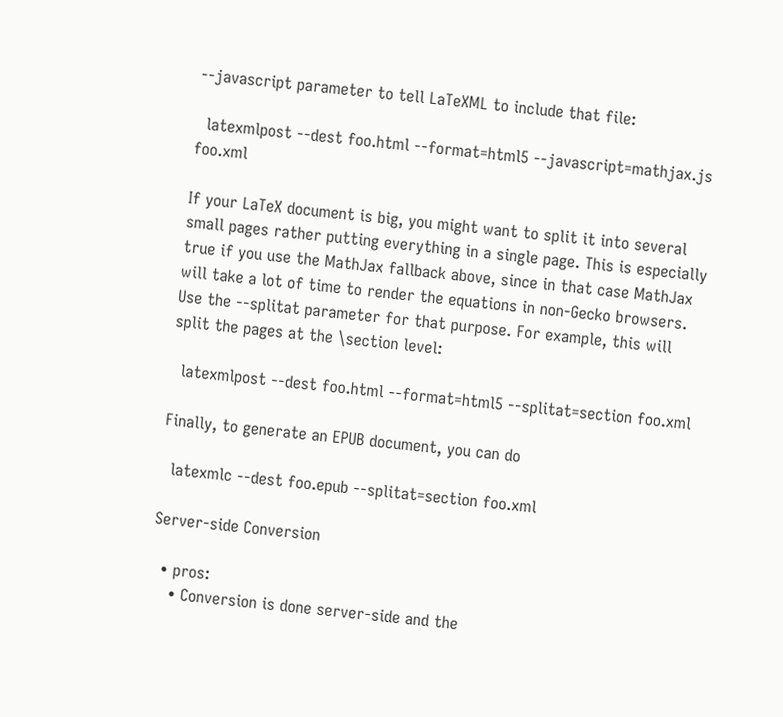--javascript parameter to tell LaTeXML to include that file:

  latexmlpost --dest foo.html --format=html5 --javascript=mathjax.js foo.xml

If your LaTeX document is big, you might want to split it into several small pages rather putting everything in a single page. This is especially true if you use the MathJax fallback above, since in that case MathJax will take a lot of time to render the equations in non-Gecko browsers. Use the --splitat parameter for that purpose. For example, this will split the pages at the \section level:

  latexmlpost --dest foo.html --format=html5 --splitat=section foo.xml

Finally, to generate an EPUB document, you can do

  latexmlc --dest foo.epub --splitat=section foo.xml

Server-side Conversion

  • pros:
    • Conversion is done server-side and the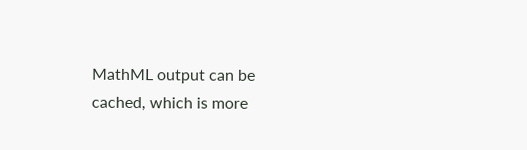MathML output can be cached, which is more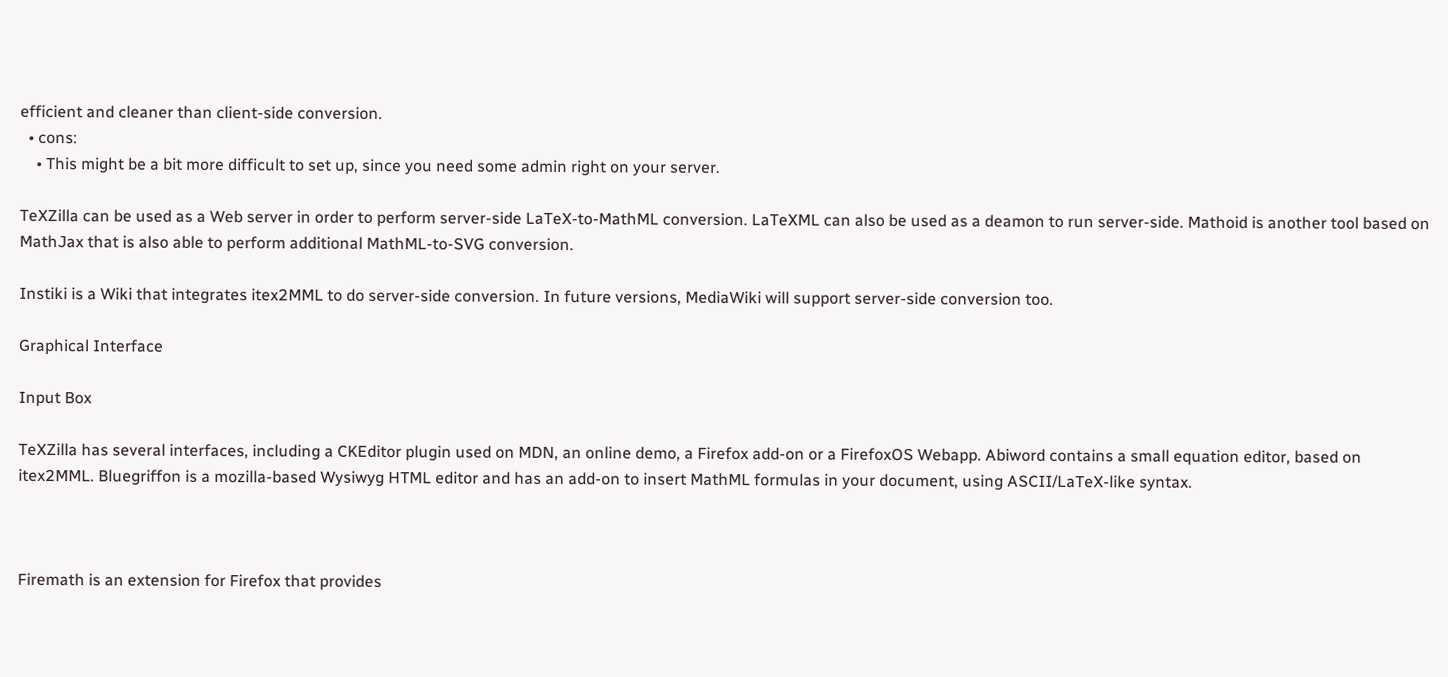efficient and cleaner than client-side conversion.
  • cons:
    • This might be a bit more difficult to set up, since you need some admin right on your server.

TeXZilla can be used as a Web server in order to perform server-side LaTeX-to-MathML conversion. LaTeXML can also be used as a deamon to run server-side. Mathoid is another tool based on MathJax that is also able to perform additional MathML-to-SVG conversion.

Instiki is a Wiki that integrates itex2MML to do server-side conversion. In future versions, MediaWiki will support server-side conversion too.

Graphical Interface

Input Box

TeXZilla has several interfaces, including a CKEditor plugin used on MDN, an online demo, a Firefox add-on or a FirefoxOS Webapp. Abiword contains a small equation editor, based on itex2MML. Bluegriffon is a mozilla-based Wysiwyg HTML editor and has an add-on to insert MathML formulas in your document, using ASCII/LaTeX-like syntax.



Firemath is an extension for Firefox that provides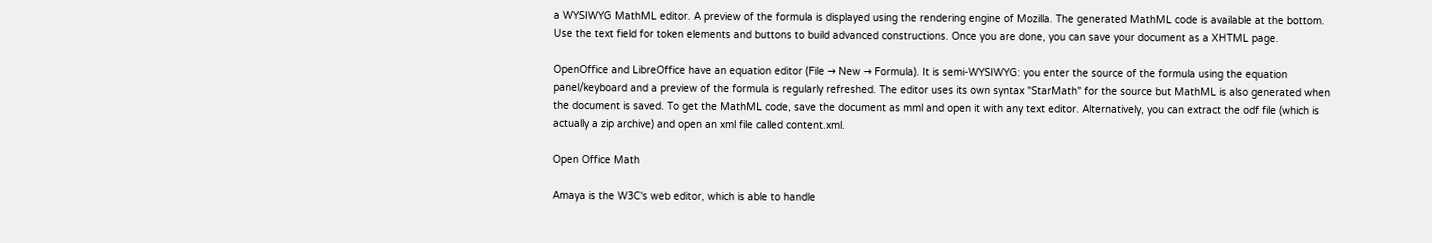a WYSIWYG MathML editor. A preview of the formula is displayed using the rendering engine of Mozilla. The generated MathML code is available at the bottom. Use the text field for token elements and buttons to build advanced constructions. Once you are done, you can save your document as a XHTML page.

OpenOffice and LibreOffice have an equation editor (File → New → Formula). It is semi-WYSIWYG: you enter the source of the formula using the equation panel/keyboard and a preview of the formula is regularly refreshed. The editor uses its own syntax "StarMath" for the source but MathML is also generated when the document is saved. To get the MathML code, save the document as mml and open it with any text editor. Alternatively, you can extract the odf file (which is actually a zip archive) and open an xml file called content.xml.

Open Office Math

Amaya is the W3C's web editor, which is able to handle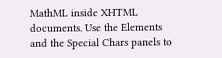MathML inside XHTML documents. Use the Elements and the Special Chars panels to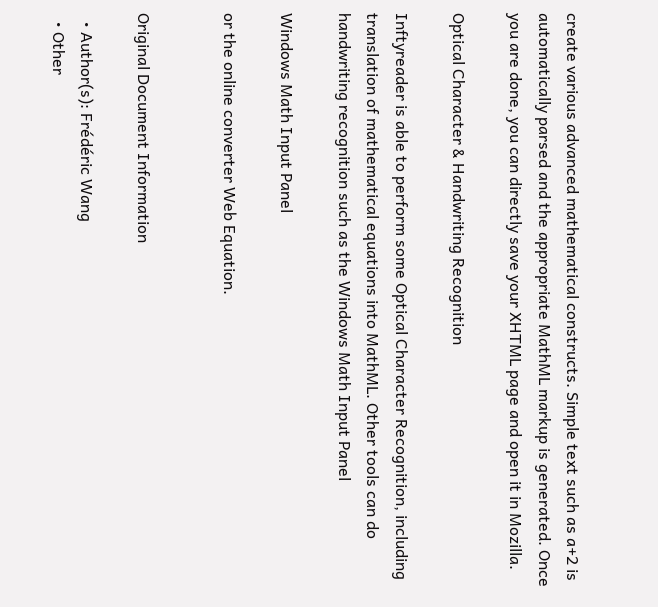create various advanced mathematical constructs. Simple text such as a+2 is automatically parsed and the appropriate MathML markup is generated. Once you are done, you can directly save your XHTML page and open it in Mozilla.

Optical Character & Handwriting Recognition

Inftyreader is able to perform some Optical Character Recognition, including translation of mathematical equations into MathML. Other tools can do handwriting recognition such as the Windows Math Input Panel

Windows Math Input Panel

or the online converter Web Equation.


Original Document Information

  • Author(s): Frédéric Wang
  • Other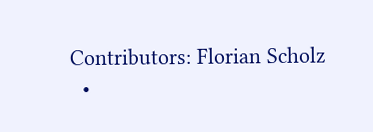Contributors: Florian Scholz
  •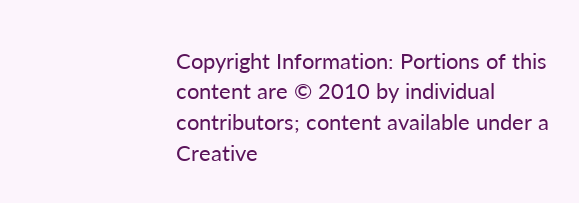Copyright Information: Portions of this content are © 2010 by individual contributors; content available under a Creative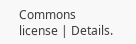Commons license | Details.